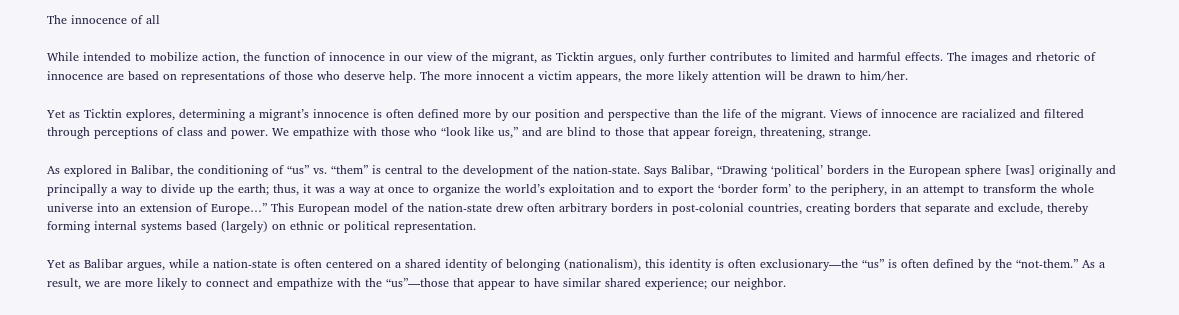The innocence of all

While intended to mobilize action, the function of innocence in our view of the migrant, as Ticktin argues, only further contributes to limited and harmful effects. The images and rhetoric of innocence are based on representations of those who deserve help. The more innocent a victim appears, the more likely attention will be drawn to him/her.

Yet as Ticktin explores, determining a migrant’s innocence is often defined more by our position and perspective than the life of the migrant. Views of innocence are racialized and filtered through perceptions of class and power. We empathize with those who “look like us,” and are blind to those that appear foreign, threatening, strange.

As explored in Balibar, the conditioning of “us” vs. “them” is central to the development of the nation-state. Says Balibar, “Drawing ‘political’ borders in the European sphere [was] originally and principally a way to divide up the earth; thus, it was a way at once to organize the world’s exploitation and to export the ‘border form’ to the periphery, in an attempt to transform the whole universe into an extension of Europe…” This European model of the nation-state drew often arbitrary borders in post-colonial countries, creating borders that separate and exclude, thereby forming internal systems based (largely) on ethnic or political representation.

Yet as Balibar argues, while a nation-state is often centered on a shared identity of belonging (nationalism), this identity is often exclusionary—the “us” is often defined by the “not-them.” As a result, we are more likely to connect and empathize with the “us”—those that appear to have similar shared experience; our neighbor.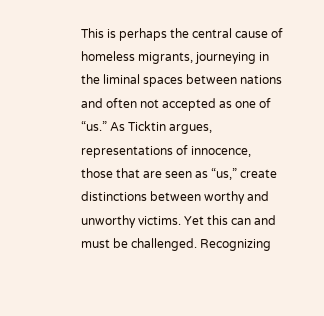This is perhaps the central cause of homeless migrants, journeying in the liminal spaces between nations and often not accepted as one of “us.” As Ticktin argues, representations of innocence, those that are seen as “us,” create distinctions between worthy and unworthy victims. Yet this can and must be challenged. Recognizing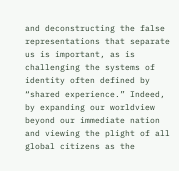and deconstructing the false representations that separate us is important, as is challenging the systems of identity often defined by “shared experience.” Indeed, by expanding our worldview beyond our immediate nation and viewing the plight of all global citizens as the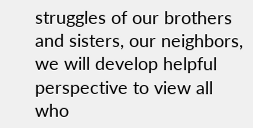struggles of our brothers and sisters, our neighbors, we will develop helpful perspective to view all who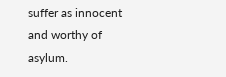suffer as innocent and worthy of asylum.